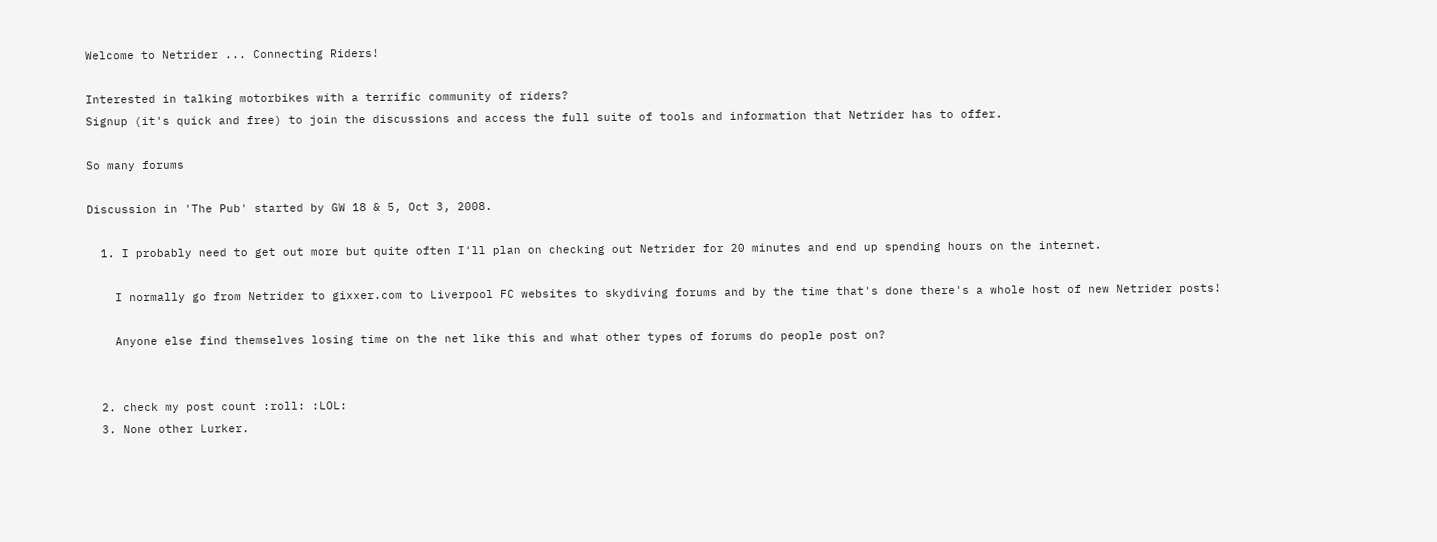Welcome to Netrider ... Connecting Riders!

Interested in talking motorbikes with a terrific community of riders?
Signup (it's quick and free) to join the discussions and access the full suite of tools and information that Netrider has to offer.

So many forums

Discussion in 'The Pub' started by GW 18 & 5, Oct 3, 2008.

  1. I probably need to get out more but quite often I'll plan on checking out Netrider for 20 minutes and end up spending hours on the internet.

    I normally go from Netrider to gixxer.com to Liverpool FC websites to skydiving forums and by the time that's done there's a whole host of new Netrider posts!

    Anyone else find themselves losing time on the net like this and what other types of forums do people post on?


  2. check my post count :roll: :LOL:
  3. None other Lurker.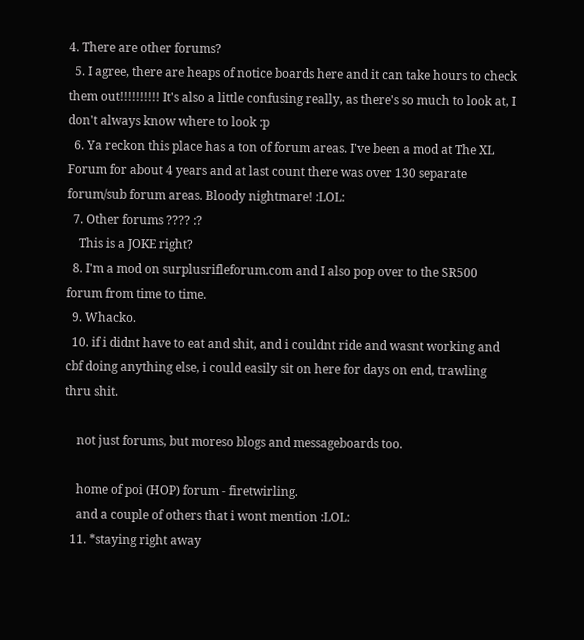4. There are other forums?
  5. I agree, there are heaps of notice boards here and it can take hours to check them out!!!!!!!!!! It's also a little confusing really, as there's so much to look at, I don't always know where to look :p
  6. Ya reckon this place has a ton of forum areas. I've been a mod at The XL Forum for about 4 years and at last count there was over 130 separate forum/sub forum areas. Bloody nightmare! :LOL:
  7. Other forums ???? :?
    This is a JOKE right?
  8. I'm a mod on surplusrifleforum.com and I also pop over to the SR500 forum from time to time.
  9. Whacko.
  10. if i didnt have to eat and shit, and i couldnt ride and wasnt working and cbf doing anything else, i could easily sit on here for days on end, trawling thru shit.

    not just forums, but moreso blogs and messageboards too.

    home of poi (HOP) forum - firetwirling.
    and a couple of others that i wont mention :LOL:
  11. *staying right away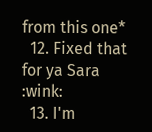from this one*
  12. Fixed that for ya Sara :wink:
  13. I'm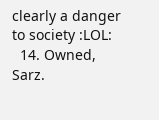clearly a danger to society :LOL:
  14. Owned, Sarz.